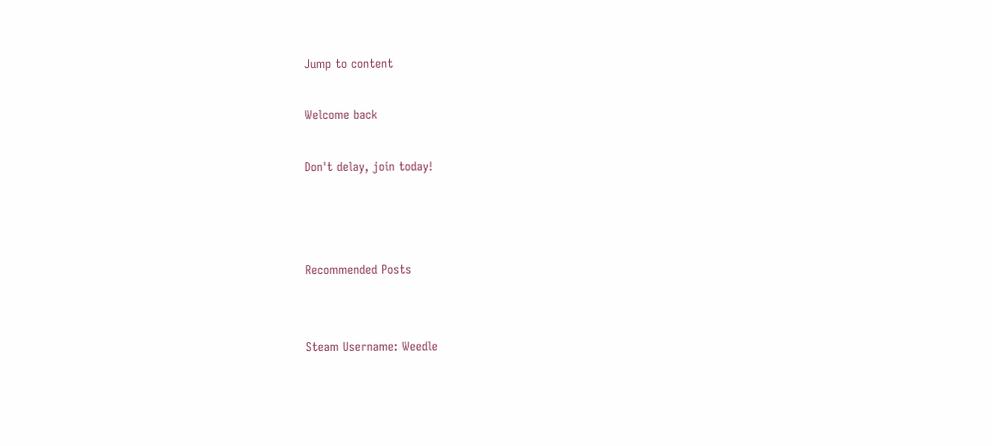Jump to content

Welcome back

Don't delay, join today!



Recommended Posts


Steam Username: Weedle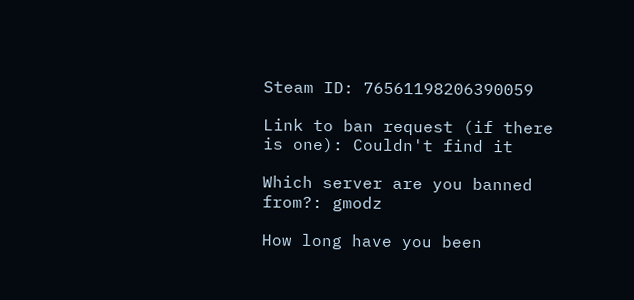Steam ID: 76561198206390059

Link to ban request (if there is one): Couldn't find it

Which server are you banned from?: gmodz

How long have you been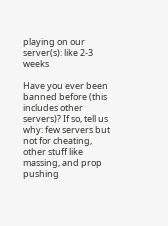playing on our server(s): like 2-3 weeks

Have you ever been banned before (this includes other servers)? If so, tell us why: few servers but not for cheating, other stuff like massing, and prop pushing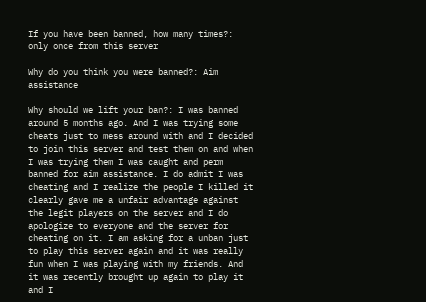If you have been banned, how many times?: only once from this server

Why do you think you were banned?: Aim assistance

Why should we lift your ban?: I was banned around 5 months ago. And I was trying some cheats just to mess around with and I decided to join this server and test them on and when I was trying them I was caught and perm banned for aim assistance. I do admit I was cheating and I realize the people I killed it clearly gave me a unfair advantage against the legit players on the server and I do apologize to everyone and the server for cheating on it. I am asking for a unban just to play this server again and it was really fun when I was playing with my friends. And it was recently brought up again to play it and I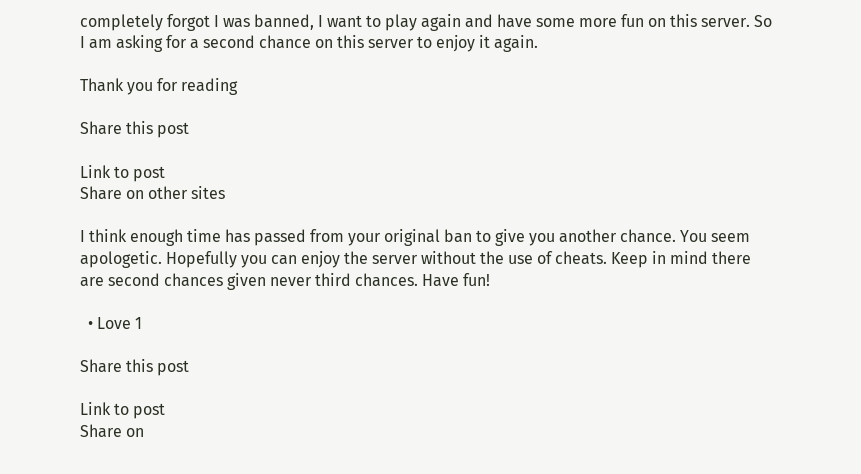completely forgot I was banned, I want to play again and have some more fun on this server. So I am asking for a second chance on this server to enjoy it again.

Thank you for reading

Share this post

Link to post
Share on other sites

I think enough time has passed from your original ban to give you another chance. You seem apologetic. Hopefully you can enjoy the server without the use of cheats. Keep in mind there are second chances given never third chances. Have fun!

  • Love 1

Share this post

Link to post
Share on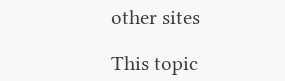other sites

This topic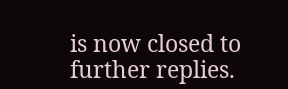is now closed to further replies.